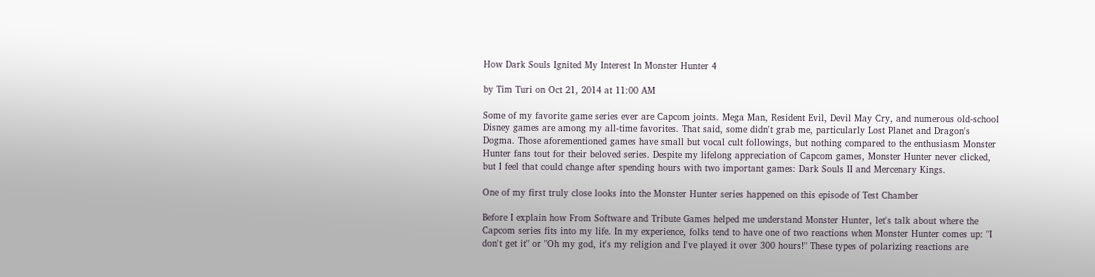How Dark Souls Ignited My Interest In Monster Hunter 4

by Tim Turi on Oct 21, 2014 at 11:00 AM

Some of my favorite game series ever are Capcom joints. Mega Man, Resident Evil, Devil May Cry, and numerous old-school Disney games are among my all-time favorites. That said, some didn't grab me, particularly Lost Planet and Dragon's Dogma. Those aforementioned games have small but vocal cult followings, but nothing compared to the enthusiasm Monster Hunter fans tout for their beloved series. Despite my lifelong appreciation of Capcom games, Monster Hunter never clicked, but I feel that could change after spending hours with two important games: Dark Souls II and Mercenary Kings.

One of my first truly close looks into the Monster Hunter series happened on this episode of Test Chamber

Before I explain how From Software and Tribute Games helped me understand Monster Hunter, let's talk about where the Capcom series fits into my life. In my experience, folks tend to have one of two reactions when Monster Hunter comes up: "I don't get it" or "Oh my god, it's my religion and I've played it over 300 hours!" These types of polarizing reactions are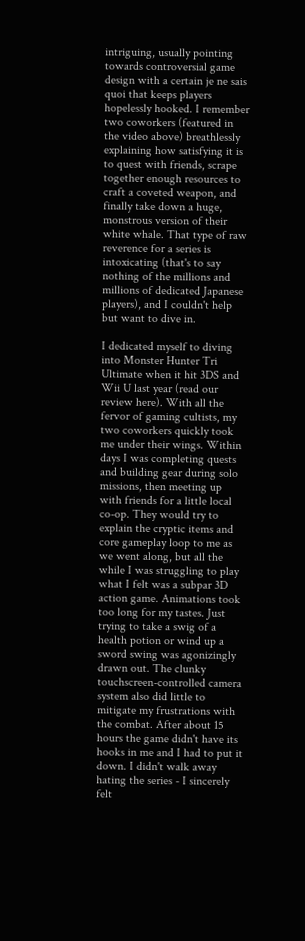intriguing, usually pointing towards controversial game design with a certain je ne sais quoi that keeps players hopelessly hooked. I remember two coworkers (featured in the video above) breathlessly explaining how satisfying it is to quest with friends, scrape together enough resources to craft a coveted weapon, and finally take down a huge, monstrous version of their white whale. That type of raw reverence for a series is intoxicating (that's to say nothing of the millions and millions of dedicated Japanese players), and I couldn't help but want to dive in.

I dedicated myself to diving into Monster Hunter Tri Ultimate when it hit 3DS and Wii U last year (read our review here). With all the fervor of gaming cultists, my two coworkers quickly took me under their wings. Within days I was completing quests and building gear during solo missions, then meeting up with friends for a little local co-op. They would try to explain the cryptic items and core gameplay loop to me as we went along, but all the while I was struggling to play what I felt was a subpar 3D action game. Animations took too long for my tastes. Just trying to take a swig of a health potion or wind up a sword swing was agonizingly drawn out. The clunky touchscreen-controlled camera system also did little to mitigate my frustrations with the combat. After about 15 hours the game didn't have its hooks in me and I had to put it down. I didn't walk away hating the series - I sincerely felt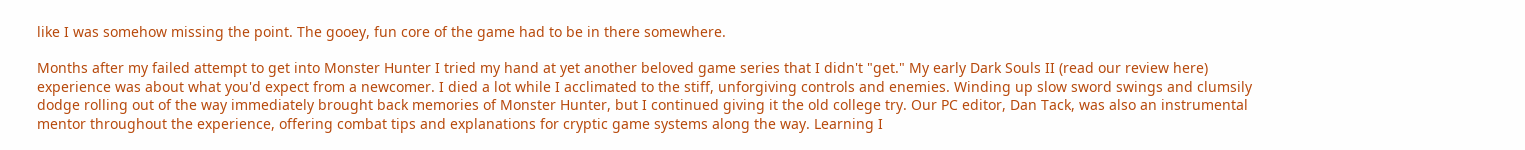like I was somehow missing the point. The gooey, fun core of the game had to be in there somewhere.

Months after my failed attempt to get into Monster Hunter I tried my hand at yet another beloved game series that I didn't "get." My early Dark Souls II (read our review here) experience was about what you'd expect from a newcomer. I died a lot while I acclimated to the stiff, unforgiving controls and enemies. Winding up slow sword swings and clumsily dodge rolling out of the way immediately brought back memories of Monster Hunter, but I continued giving it the old college try. Our PC editor, Dan Tack, was also an instrumental mentor throughout the experience, offering combat tips and explanations for cryptic game systems along the way. Learning I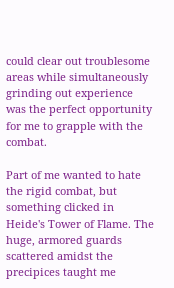could clear out troublesome areas while simultaneously grinding out experience was the perfect opportunity for me to grapple with the combat.

Part of me wanted to hate the rigid combat, but something clicked in Heide's Tower of Flame. The huge, armored guards scattered amidst the precipices taught me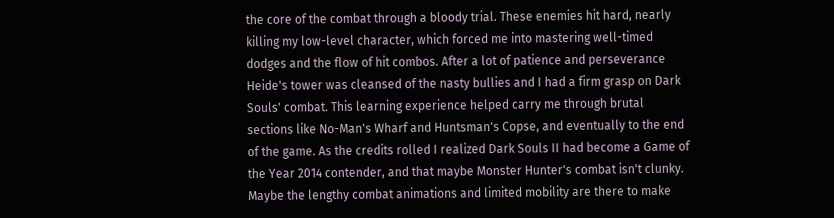the core of the combat through a bloody trial. These enemies hit hard, nearly killing my low-level character, which forced me into mastering well-timed dodges and the flow of hit combos. After a lot of patience and perseverance Heide's tower was cleansed of the nasty bullies and I had a firm grasp on Dark Souls' combat. This learning experience helped carry me through brutal sections like No-Man's Wharf and Huntsman's Copse, and eventually to the end of the game. As the credits rolled I realized Dark Souls II had become a Game of the Year 2014 contender, and that maybe Monster Hunter's combat isn't clunky. Maybe the lengthy combat animations and limited mobility are there to make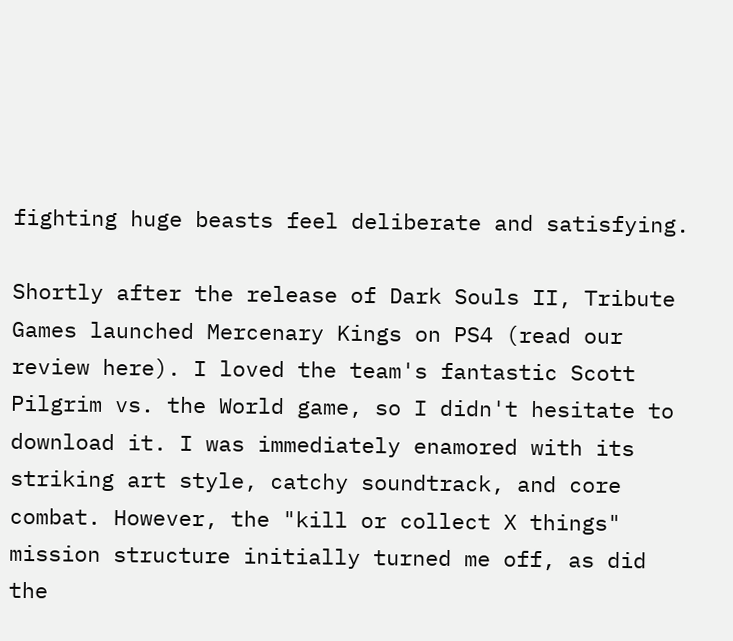fighting huge beasts feel deliberate and satisfying.

Shortly after the release of Dark Souls II, Tribute Games launched Mercenary Kings on PS4 (read our review here). I loved the team's fantastic Scott Pilgrim vs. the World game, so I didn't hesitate to download it. I was immediately enamored with its striking art style, catchy soundtrack, and core combat. However, the "kill or collect X things" mission structure initially turned me off, as did the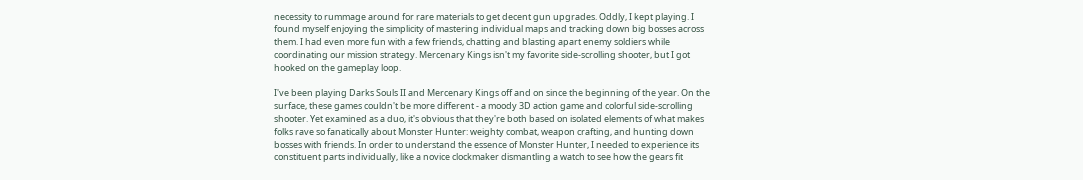necessity to rummage around for rare materials to get decent gun upgrades. Oddly, I kept playing. I found myself enjoying the simplicity of mastering individual maps and tracking down big bosses across them. I had even more fun with a few friends, chatting and blasting apart enemy soldiers while coordinating our mission strategy. Mercenary Kings isn't my favorite side-scrolling shooter, but I got hooked on the gameplay loop.

I've been playing Darks Souls II and Mercenary Kings off and on since the beginning of the year. On the surface, these games couldn't be more different - a moody 3D action game and colorful side-scrolling shooter. Yet examined as a duo, it's obvious that they're both based on isolated elements of what makes folks rave so fanatically about Monster Hunter: weighty combat, weapon crafting, and hunting down bosses with friends. In order to understand the essence of Monster Hunter, I needed to experience its constituent parts individually, like a novice clockmaker dismantling a watch to see how the gears fit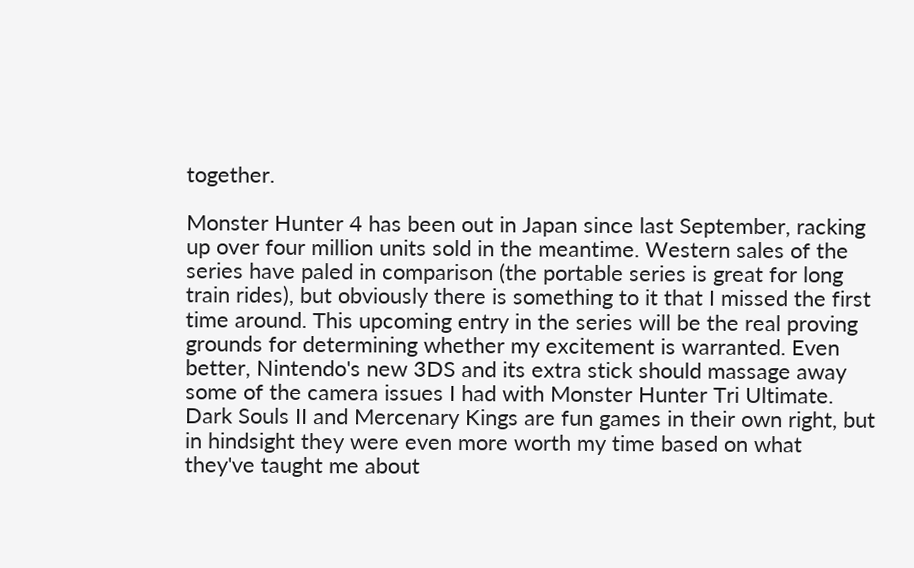together.

Monster Hunter 4 has been out in Japan since last September, racking up over four million units sold in the meantime. Western sales of the series have paled in comparison (the portable series is great for long train rides), but obviously there is something to it that I missed the first time around. This upcoming entry in the series will be the real proving grounds for determining whether my excitement is warranted. Even better, Nintendo's new 3DS and its extra stick should massage away some of the camera issues I had with Monster Hunter Tri Ultimate. Dark Souls II and Mercenary Kings are fun games in their own right, but in hindsight they were even more worth my time based on what they've taught me about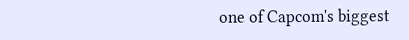one of Capcom's biggest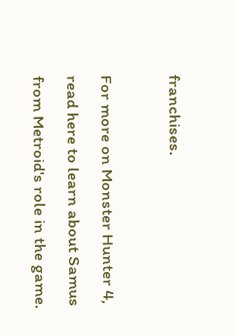franchises.

For more on Monster Hunter 4, read here to learn about Samus from Metroid's role in the game.